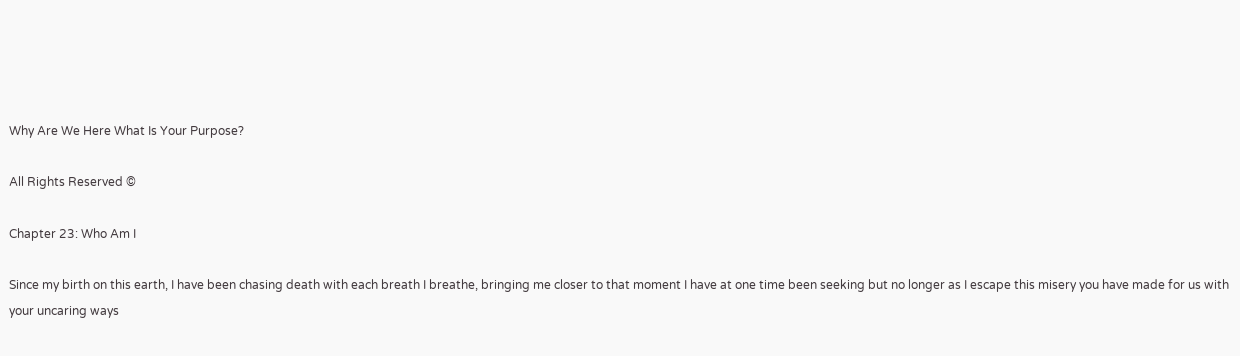Why Are We Here What Is Your Purpose?

All Rights Reserved ©

Chapter 23: Who Am I

Since my birth on this earth, I have been chasing death with each breath I breathe, bringing me closer to that moment I have at one time been seeking but no longer as I escape this misery you have made for us with your uncaring ways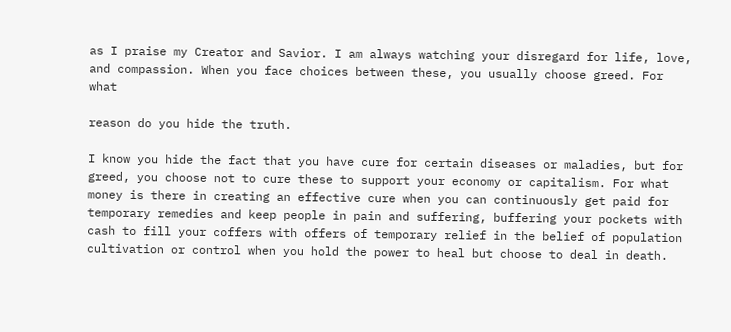as I praise my Creator and Savior. I am always watching your disregard for life, love, and compassion. When you face choices between these, you usually choose greed. For what

reason do you hide the truth.

I know you hide the fact that you have cure for certain diseases or maladies, but for greed, you choose not to cure these to support your economy or capitalism. For what money is there in creating an effective cure when you can continuously get paid for temporary remedies and keep people in pain and suffering, buffering your pockets with cash to fill your coffers with offers of temporary relief in the belief of population cultivation or control when you hold the power to heal but choose to deal in death.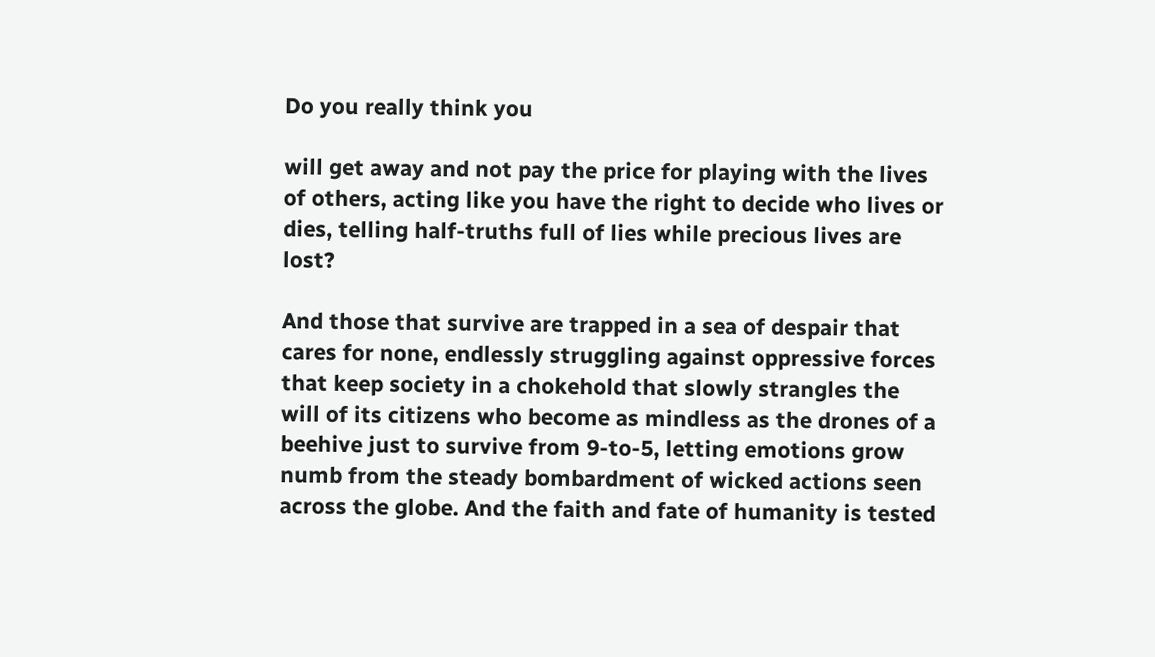Do you really think you

will get away and not pay the price for playing with the lives of others, acting like you have the right to decide who lives or dies, telling half-truths full of lies while precious lives are lost?

And those that survive are trapped in a sea of despair that cares for none, endlessly struggling against oppressive forces that keep society in a chokehold that slowly strangles the will of its citizens who become as mindless as the drones of a beehive just to survive from 9-to-5, letting emotions grow numb from the steady bombardment of wicked actions seen across the globe. And the faith and fate of humanity is tested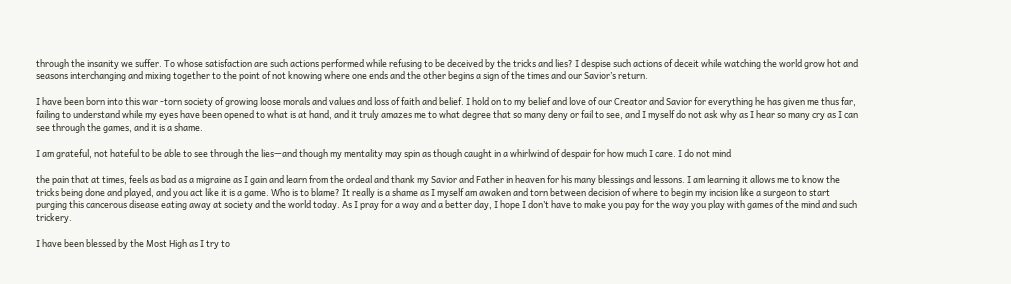through the insanity we suffer. To whose satisfaction are such actions performed while refusing to be deceived by the tricks and lies? I despise such actions of deceit while watching the world grow hot and seasons interchanging and mixing together to the point of not knowing where one ends and the other begins a sign of the times and our Savior’s return.

I have been born into this war -torn society of growing loose morals and values and loss of faith and belief. I hold on to my belief and love of our Creator and Savior for everything he has given me thus far, failing to understand while my eyes have been opened to what is at hand, and it truly amazes me to what degree that so many deny or fail to see, and I myself do not ask why as I hear so many cry as I can see through the games, and it is a shame.

I am grateful, not hateful to be able to see through the lies—and though my mentality may spin as though caught in a whirlwind of despair for how much I care. I do not mind

the pain that at times, feels as bad as a migraine as I gain and learn from the ordeal and thank my Savior and Father in heaven for his many blessings and lessons. I am learning it allows me to know the tricks being done and played, and you act like it is a game. Who is to blame? It really is a shame as I myself am awaken and torn between decision of where to begin my incision like a surgeon to start purging this cancerous disease eating away at society and the world today. As I pray for a way and a better day, I hope I don’t have to make you pay for the way you play with games of the mind and such trickery.

I have been blessed by the Most High as I try to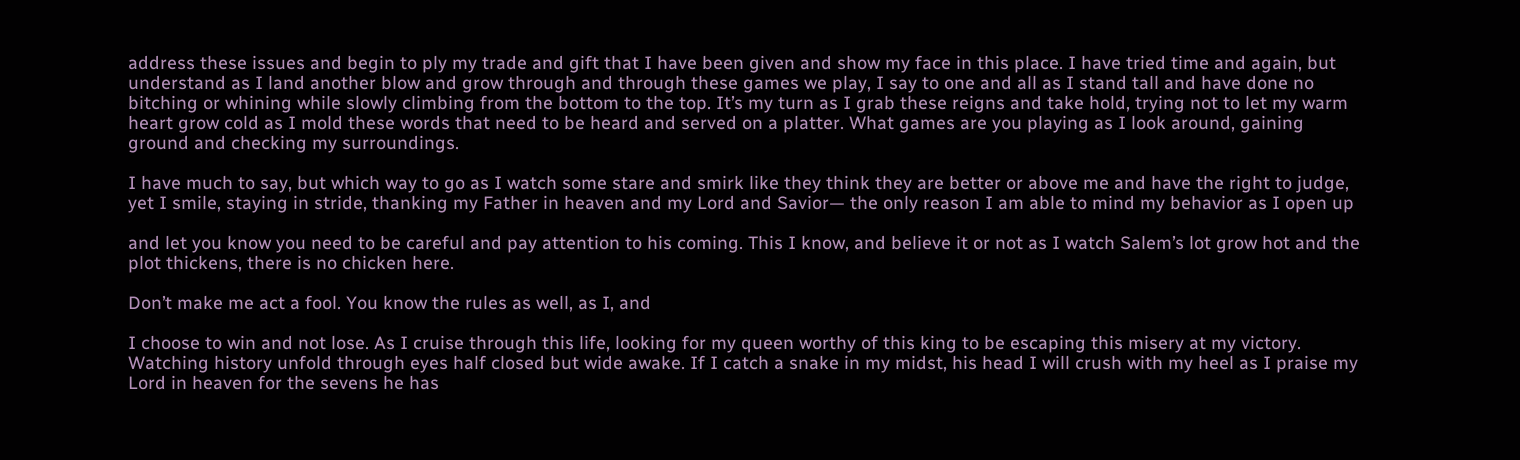address these issues and begin to ply my trade and gift that I have been given and show my face in this place. I have tried time and again, but understand as I land another blow and grow through and through these games we play, I say to one and all as I stand tall and have done no bitching or whining while slowly climbing from the bottom to the top. It’s my turn as I grab these reigns and take hold, trying not to let my warm heart grow cold as I mold these words that need to be heard and served on a platter. What games are you playing as I look around, gaining ground and checking my surroundings.

I have much to say, but which way to go as I watch some stare and smirk like they think they are better or above me and have the right to judge, yet I smile, staying in stride, thanking my Father in heaven and my Lord and Savior— the only reason I am able to mind my behavior as I open up

and let you know you need to be careful and pay attention to his coming. This I know, and believe it or not as I watch Salem’s lot grow hot and the plot thickens, there is no chicken here.

Don’t make me act a fool. You know the rules as well, as I, and

I choose to win and not lose. As I cruise through this life, looking for my queen worthy of this king to be escaping this misery at my victory. Watching history unfold through eyes half closed but wide awake. If I catch a snake in my midst, his head I will crush with my heel as I praise my Lord in heaven for the sevens he has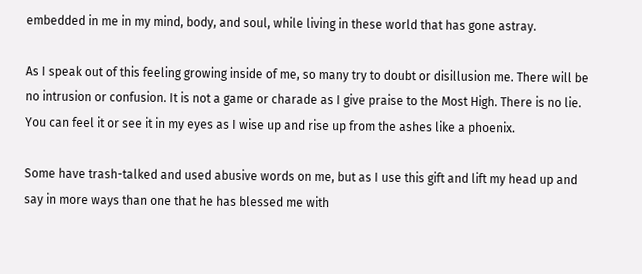embedded in me in my mind, body, and soul, while living in these world that has gone astray.

As I speak out of this feeling growing inside of me, so many try to doubt or disillusion me. There will be no intrusion or confusion. It is not a game or charade as I give praise to the Most High. There is no lie. You can feel it or see it in my eyes as I wise up and rise up from the ashes like a phoenix.

Some have trash-talked and used abusive words on me, but as I use this gift and lift my head up and say in more ways than one that he has blessed me with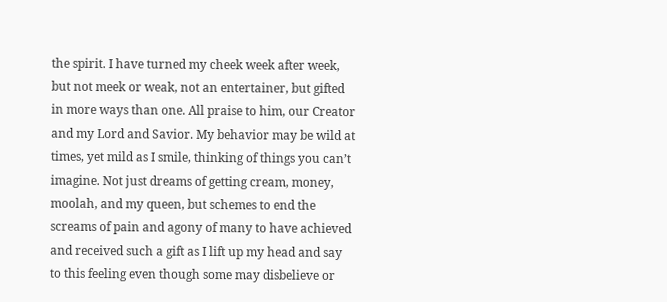the spirit. I have turned my cheek week after week, but not meek or weak, not an entertainer, but gifted in more ways than one. All praise to him, our Creator and my Lord and Savior. My behavior may be wild at times, yet mild as I smile, thinking of things you can’t imagine. Not just dreams of getting cream, money, moolah, and my queen, but schemes to end the screams of pain and agony of many to have achieved and received such a gift as I lift up my head and say to this feeling even though some may disbelieve or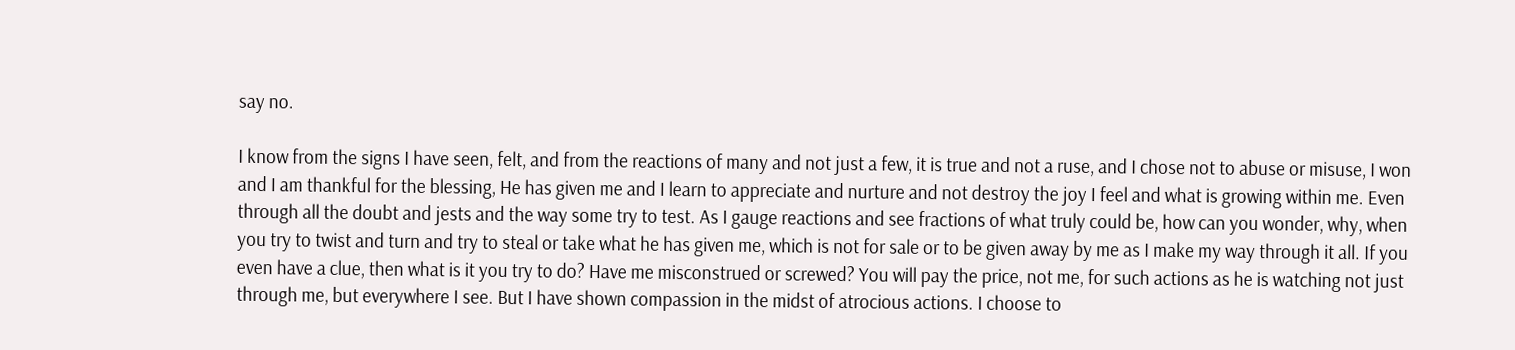say no.

I know from the signs I have seen, felt, and from the reactions of many and not just a few, it is true and not a ruse, and I chose not to abuse or misuse, I won and I am thankful for the blessing, He has given me and I learn to appreciate and nurture and not destroy the joy I feel and what is growing within me. Even through all the doubt and jests and the way some try to test. As I gauge reactions and see fractions of what truly could be, how can you wonder, why, when you try to twist and turn and try to steal or take what he has given me, which is not for sale or to be given away by me as I make my way through it all. If you even have a clue, then what is it you try to do? Have me misconstrued or screwed? You will pay the price, not me, for such actions as he is watching not just through me, but everywhere I see. But I have shown compassion in the midst of atrocious actions. I choose to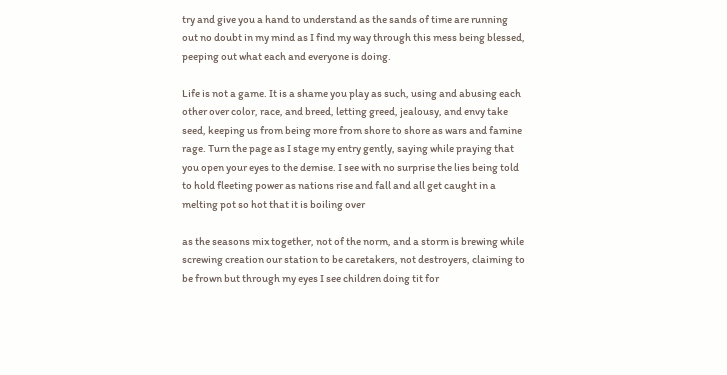try and give you a hand to understand as the sands of time are running out no doubt in my mind as I find my way through this mess being blessed, peeping out what each and everyone is doing.

Life is not a game. It is a shame you play as such, using and abusing each other over color, race, and breed, letting greed, jealousy, and envy take seed, keeping us from being more from shore to shore as wars and famine rage. Turn the page as I stage my entry gently, saying while praying that you open your eyes to the demise. I see with no surprise the lies being told to hold fleeting power as nations rise and fall and all get caught in a melting pot so hot that it is boiling over

as the seasons mix together, not of the norm, and a storm is brewing while screwing creation our station to be caretakers, not destroyers, claiming to be frown but through my eyes I see children doing tit for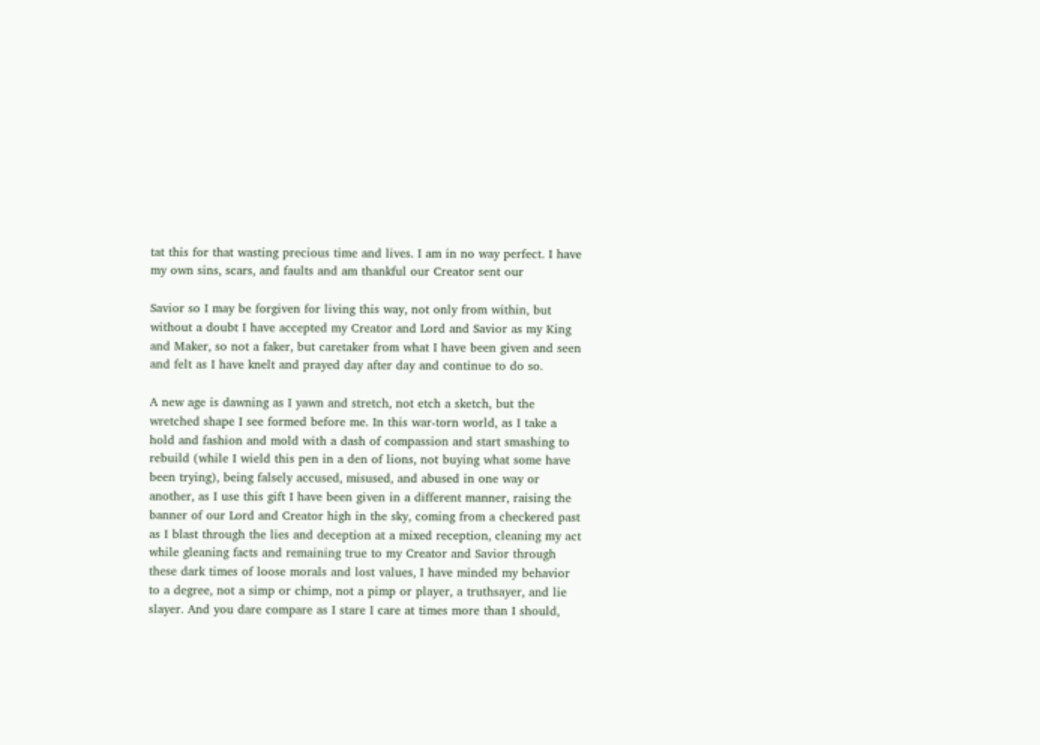tat this for that wasting precious time and lives. I am in no way perfect. I have my own sins, scars, and faults and am thankful our Creator sent our

Savior so I may be forgiven for living this way, not only from within, but without a doubt I have accepted my Creator and Lord and Savior as my King and Maker, so not a faker, but caretaker from what I have been given and seen and felt as I have knelt and prayed day after day and continue to do so.

A new age is dawning as I yawn and stretch, not etch a sketch, but the wretched shape I see formed before me. In this war-torn world, as I take a hold and fashion and mold with a dash of compassion and start smashing to rebuild (while I wield this pen in a den of lions, not buying what some have been trying), being falsely accused, misused, and abused in one way or another, as I use this gift I have been given in a different manner, raising the banner of our Lord and Creator high in the sky, coming from a checkered past as I blast through the lies and deception at a mixed reception, cleaning my act while gleaning facts and remaining true to my Creator and Savior through these dark times of loose morals and lost values, I have minded my behavior to a degree, not a simp or chimp, not a pimp or player, a truthsayer, and lie slayer. And you dare compare as I stare I care at times more than I should,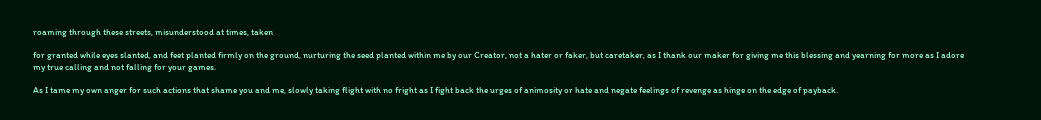roaming through these streets, misunderstood at times, taken

for granted while eyes slanted, and feet planted firmly on the ground, nurturing the seed planted within me by our Creator, not a hater or faker, but caretaker, as I thank our maker for giving me this blessing and yearning for more as I adore my true calling and not falling for your games.

As I tame my own anger for such actions that shame you and me, slowly taking flight with no fright as I fight back the urges of animosity or hate and negate feelings of revenge as hinge on the edge of payback.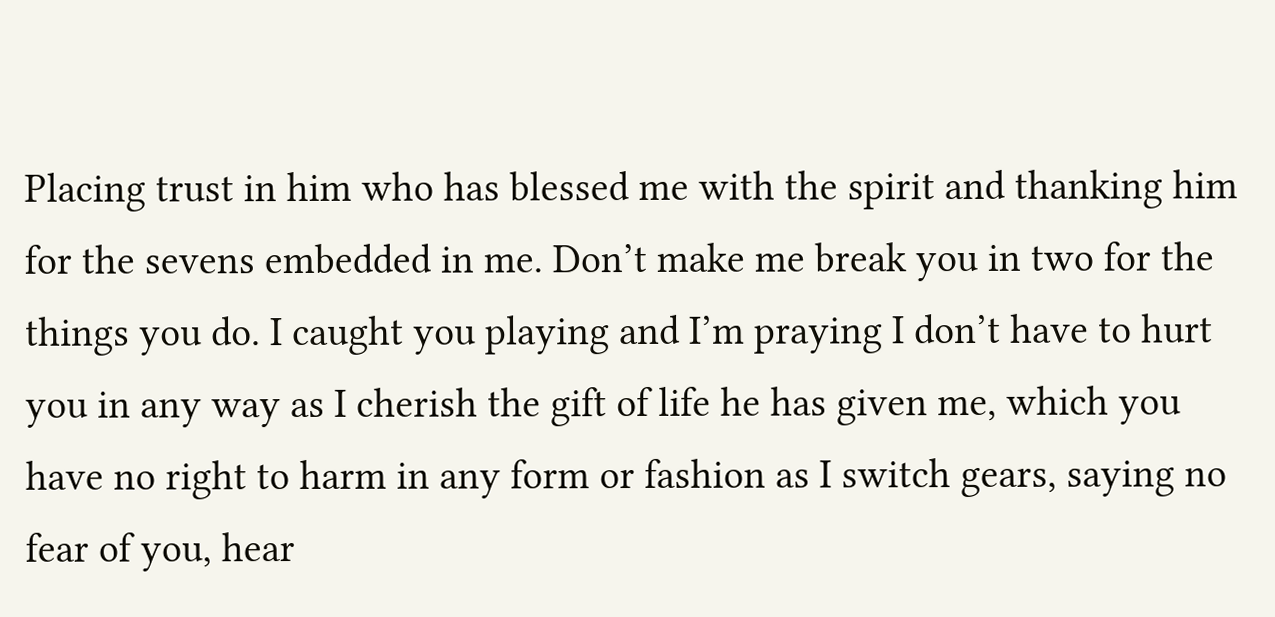Placing trust in him who has blessed me with the spirit and thanking him for the sevens embedded in me. Don’t make me break you in two for the things you do. I caught you playing and I’m praying I don’t have to hurt you in any way as I cherish the gift of life he has given me, which you have no right to harm in any form or fashion as I switch gears, saying no fear of you, hear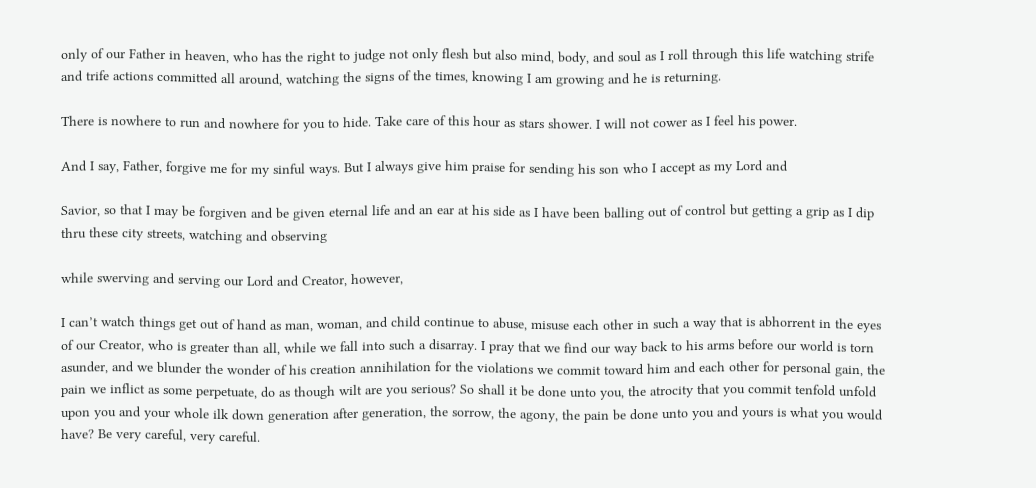only of our Father in heaven, who has the right to judge not only flesh but also mind, body, and soul as I roll through this life watching strife and trife actions committed all around, watching the signs of the times, knowing I am growing and he is returning.

There is nowhere to run and nowhere for you to hide. Take care of this hour as stars shower. I will not cower as I feel his power.

And I say, Father, forgive me for my sinful ways. But I always give him praise for sending his son who I accept as my Lord and

Savior, so that I may be forgiven and be given eternal life and an ear at his side as I have been balling out of control but getting a grip as I dip thru these city streets, watching and observing

while swerving and serving our Lord and Creator, however,

I can’t watch things get out of hand as man, woman, and child continue to abuse, misuse each other in such a way that is abhorrent in the eyes of our Creator, who is greater than all, while we fall into such a disarray. I pray that we find our way back to his arms before our world is torn asunder, and we blunder the wonder of his creation annihilation for the violations we commit toward him and each other for personal gain, the pain we inflict as some perpetuate, do as though wilt are you serious? So shall it be done unto you, the atrocity that you commit tenfold unfold upon you and your whole ilk down generation after generation, the sorrow, the agony, the pain be done unto you and yours is what you would have? Be very careful, very careful.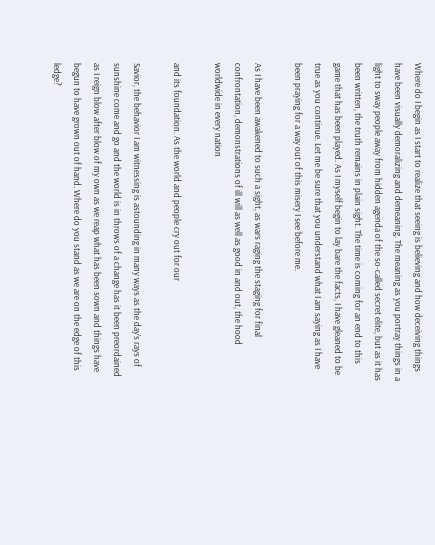Where do I begin as I start to realize that seeing is believing and how deceiving things have been visually demoralizing and demeaning. The meaning as you portray things in a light to sway people away from hidden agenda of the so-called secret elite, but as it has been written, the truth remains in plain sight. The time is coming for an end to this game that has been played. As I myself begin to lay bare the facts, I have gleaned to be true as you continue. Let me be sure that you understand what I am saying as I have been praying for a way out of this misery I see before me.

As I have been awakened to such a sight, as wars raging the staging for final confrontation, demonstrations of ill will as well as good in and out, the hood worldwide in every nation

and its foundation. As the world and people cry out for our

Savior, the behavior I am witnessing is astounding in many ways as the day’s rays of sunshine come and go and the world is in throws of a change has it been preordained as I reign blow after blow of my own as we reap what has been sown and things have begun to have grown out of hand. Where do you stand as we are on the edge of this ledge?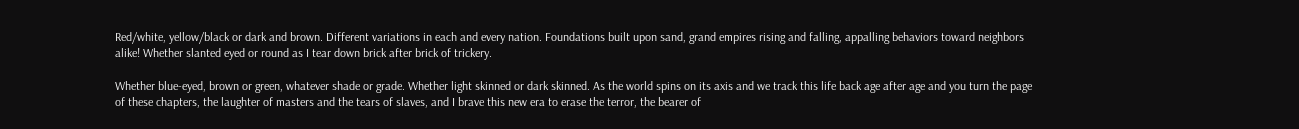Red/white, yellow/black or dark and brown. Different variations in each and every nation. Foundations built upon sand, grand empires rising and falling, appalling behaviors toward neighbors alike! Whether slanted eyed or round as I tear down brick after brick of trickery.

Whether blue-eyed, brown or green, whatever shade or grade. Whether light skinned or dark skinned. As the world spins on its axis and we track this life back age after age and you turn the page of these chapters, the laughter of masters and the tears of slaves, and I brave this new era to erase the terror, the bearer of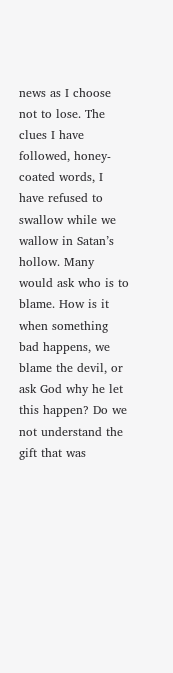news as I choose not to lose. The clues I have followed, honey-coated words, I have refused to swallow while we wallow in Satan’s hollow. Many would ask who is to blame. How is it when something bad happens, we blame the devil, or ask God why he let this happen? Do we not understand the gift that was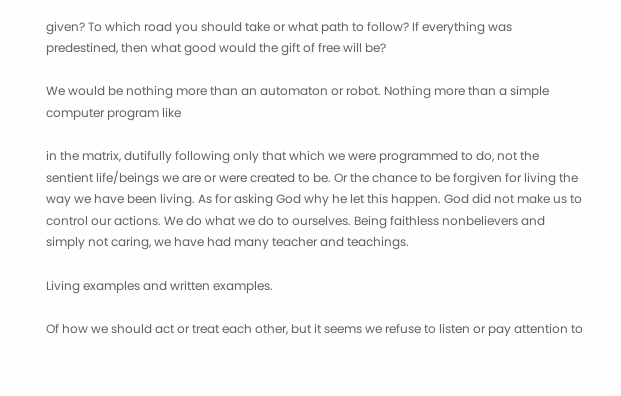given? To which road you should take or what path to follow? If everything was predestined, then what good would the gift of free will be?

We would be nothing more than an automaton or robot. Nothing more than a simple computer program like

in the matrix, dutifully following only that which we were programmed to do, not the sentient life/beings we are or were created to be. Or the chance to be forgiven for living the way we have been living. As for asking God why he let this happen. God did not make us to control our actions. We do what we do to ourselves. Being faithless nonbelievers and simply not caring, we have had many teacher and teachings.

Living examples and written examples.

Of how we should act or treat each other, but it seems we refuse to listen or pay attention to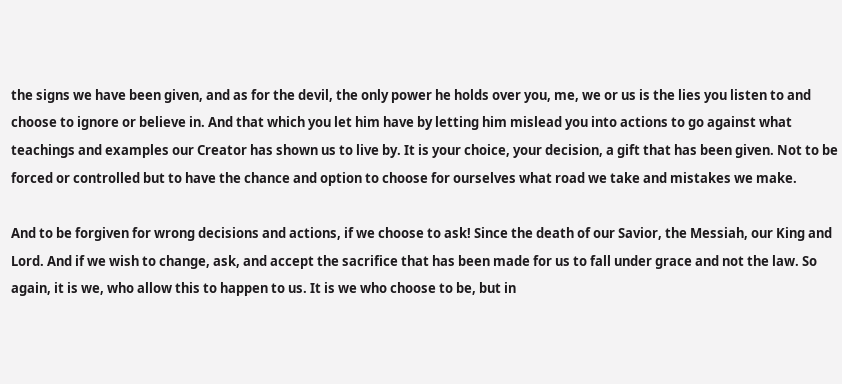the signs we have been given, and as for the devil, the only power he holds over you, me, we or us is the lies you listen to and choose to ignore or believe in. And that which you let him have by letting him mislead you into actions to go against what teachings and examples our Creator has shown us to live by. It is your choice, your decision, a gift that has been given. Not to be forced or controlled but to have the chance and option to choose for ourselves what road we take and mistakes we make.

And to be forgiven for wrong decisions and actions, if we choose to ask! Since the death of our Savior, the Messiah, our King and Lord. And if we wish to change, ask, and accept the sacrifice that has been made for us to fall under grace and not the law. So again, it is we, who allow this to happen to us. It is we who choose to be, but in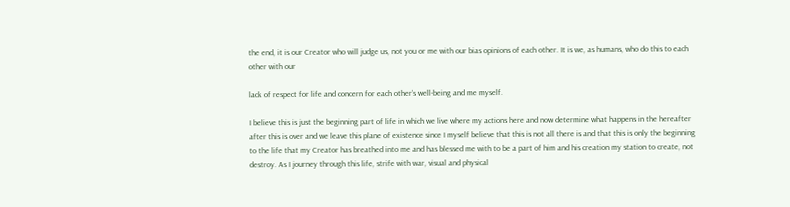the end, it is our Creator who will judge us, not you or me with our bias opinions of each other. It is we, as humans, who do this to each other with our

lack of respect for life and concern for each other’s well-being and me myself.

I believe this is just the beginning part of life in which we live where my actions here and now determine what happens in the hereafter after this is over and we leave this plane of existence since I myself believe that this is not all there is and that this is only the beginning to the life that my Creator has breathed into me and has blessed me with to be a part of him and his creation my station to create, not destroy. As I journey through this life, strife with war, visual and physical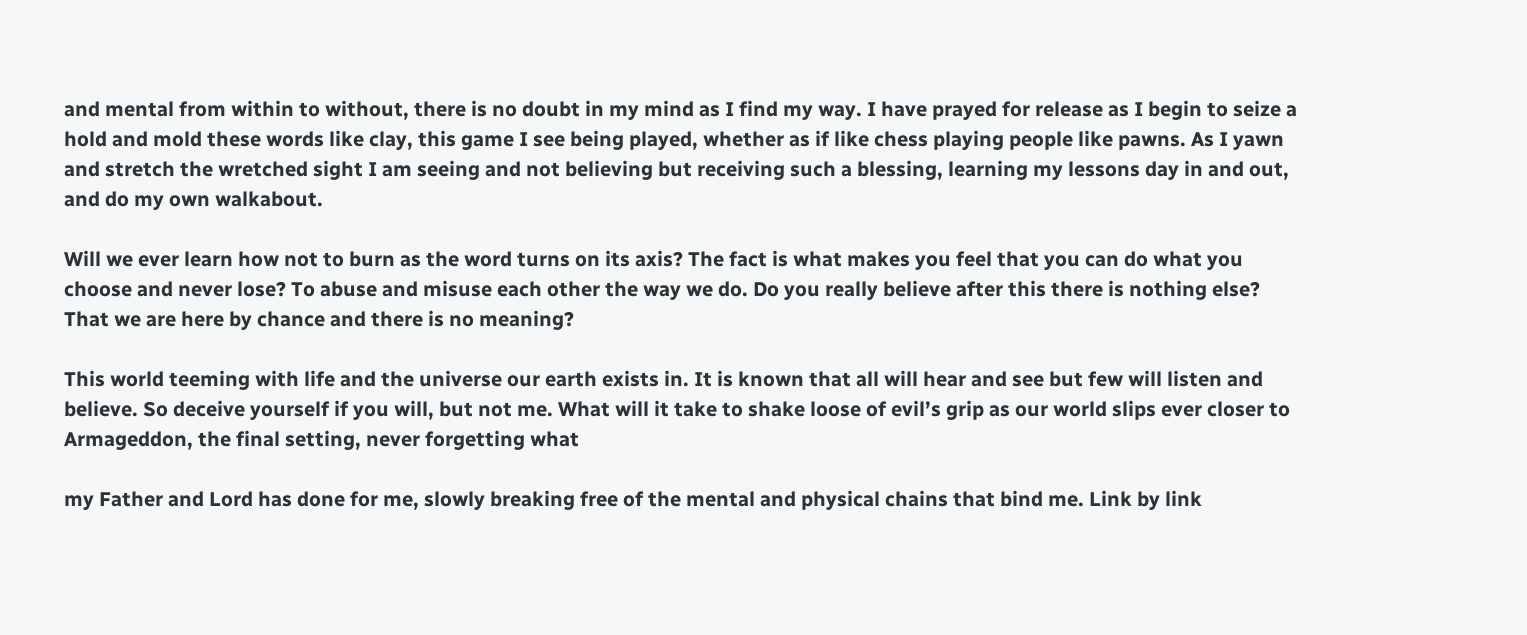and mental from within to without, there is no doubt in my mind as I find my way. I have prayed for release as I begin to seize a hold and mold these words like clay, this game I see being played, whether as if like chess playing people like pawns. As I yawn and stretch the wretched sight I am seeing and not believing but receiving such a blessing, learning my lessons day in and out, and do my own walkabout.

Will we ever learn how not to burn as the word turns on its axis? The fact is what makes you feel that you can do what you choose and never lose? To abuse and misuse each other the way we do. Do you really believe after this there is nothing else? That we are here by chance and there is no meaning?

This world teeming with life and the universe our earth exists in. It is known that all will hear and see but few will listen and believe. So deceive yourself if you will, but not me. What will it take to shake loose of evil’s grip as our world slips ever closer to Armageddon, the final setting, never forgetting what

my Father and Lord has done for me, slowly breaking free of the mental and physical chains that bind me. Link by link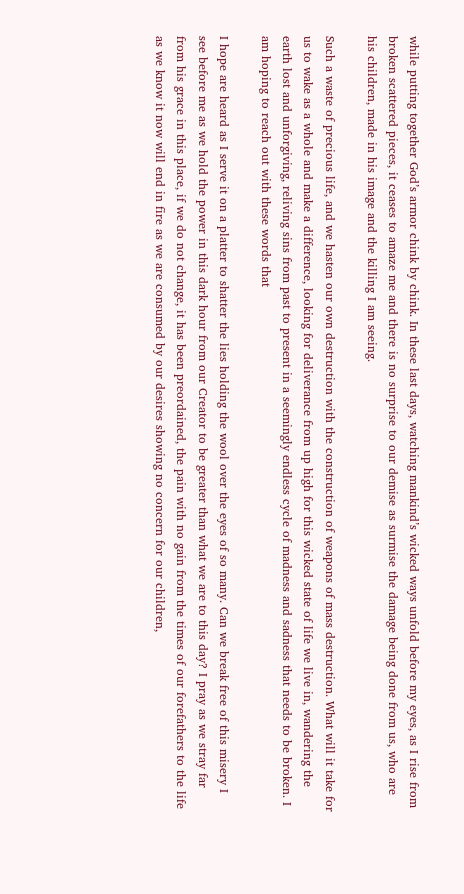while putting together God’s armor chink by chink. In these last days, watching mankind’s wicked ways unfold before my eyes, as I rise from broken scattered pieces, it ceases to amaze me and there is no surprise to our demise as surmise the damage being done from us, who are his children, made in his image and the killing I am seeing.

Such a waste of precious life, and we hasten our own destruction with the construction of weapons of mass destruction. What will it take for us to wake as a whole and make a difference, looking for deliverance from up high for this wicked state of life we live in, wandering the earth lost and unforgiving, reliving sins from past to present in a seemingly endless cycle of madness and sadness that needs to be broken. I am hoping to reach out with these words that

I hope are heard as I serve it on a platter to shatter the lies holding the wool over the eyes of so many. Can we break free of this misery I see before me as we hold the power in this dark hour from our Creator to be greater than what we are to this day? I pray as we stray far from his grace in this place, if we do not change, it has been preordained, the pain with no gain from the times of our forefathers to the life as we know it now will end in fire as we are consumed by our desires showing no concern for our children,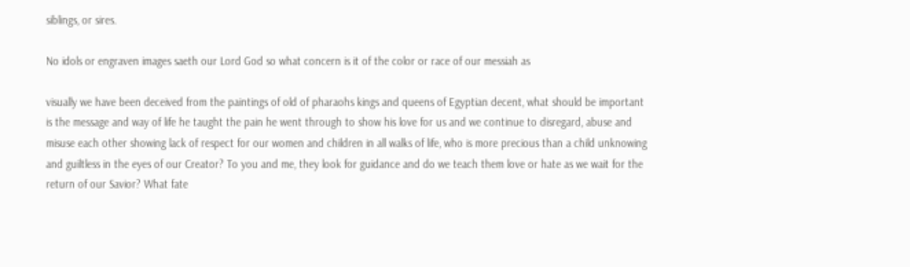siblings, or sires.

No idols or engraven images saeth our Lord God so what concern is it of the color or race of our messiah as

visually we have been deceived from the paintings of old of pharaohs kings and queens of Egyptian decent, what should be important is the message and way of life he taught the pain he went through to show his love for us and we continue to disregard, abuse and misuse each other showing lack of respect for our women and children in all walks of life, who is more precious than a child unknowing and guiltless in the eyes of our Creator? To you and me, they look for guidance and do we teach them love or hate as we wait for the return of our Savior? What fate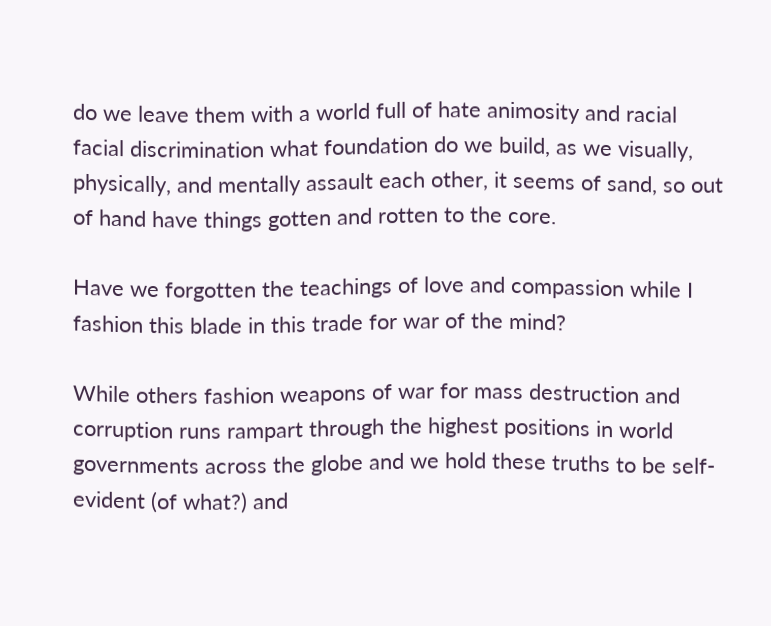do we leave them with a world full of hate animosity and racial facial discrimination what foundation do we build, as we visually, physically, and mentally assault each other, it seems of sand, so out of hand have things gotten and rotten to the core.

Have we forgotten the teachings of love and compassion while I fashion this blade in this trade for war of the mind?

While others fashion weapons of war for mass destruction and corruption runs rampart through the highest positions in world governments across the globe and we hold these truths to be self-evident (of what?) and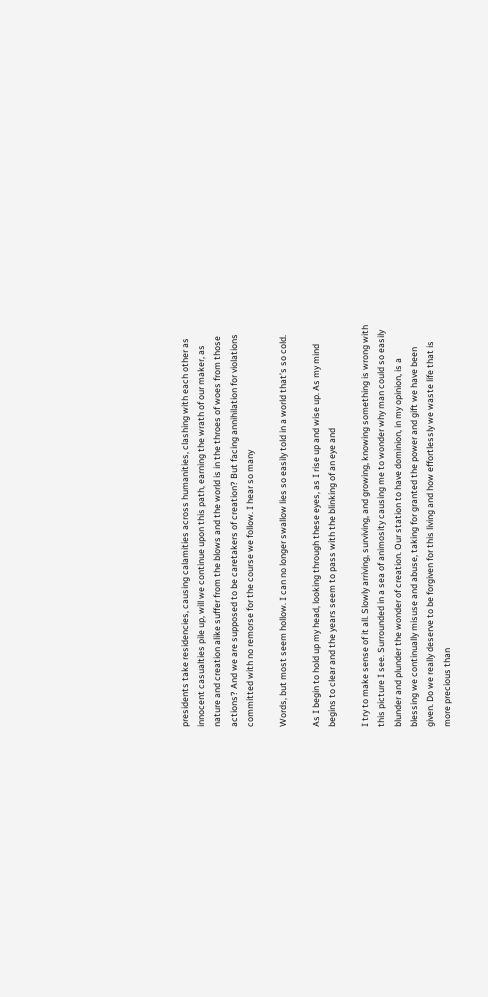presidents take residencies, causing calamities across humanities, clashing with each other as innocent casualties pile up, will we continue upon this path, earning the wrath of our maker, as nature and creation alike suffer from the blows and the world is in the throes of woes from those actions? And we are supposed to be caretakers of creation? But facing annihilation for violations committed with no remorse for the course we follow. I hear so many

Words, but most seem hollow. I can no longer swallow lies so easily told in a world that’s so cold.

As I begin to hold up my head, looking through these eyes, as I rise up and wise up. As my mind begins to clear and the years seem to pass with the blinking of an eye and

I try to make sense of it all. Slowly arriving, surviving, and growing, knowing something is wrong with this picture I see. Surrounded in a sea of animosity causing me to wonder why man could so easily blunder and plunder the wonder of creation. Our station to have dominion, in my opinion, is a blessing we continually misuse and abuse, taking for granted the power and gift we have been given. Do we really deserve to be forgiven for this living and how effortlessly we waste life that is more precious than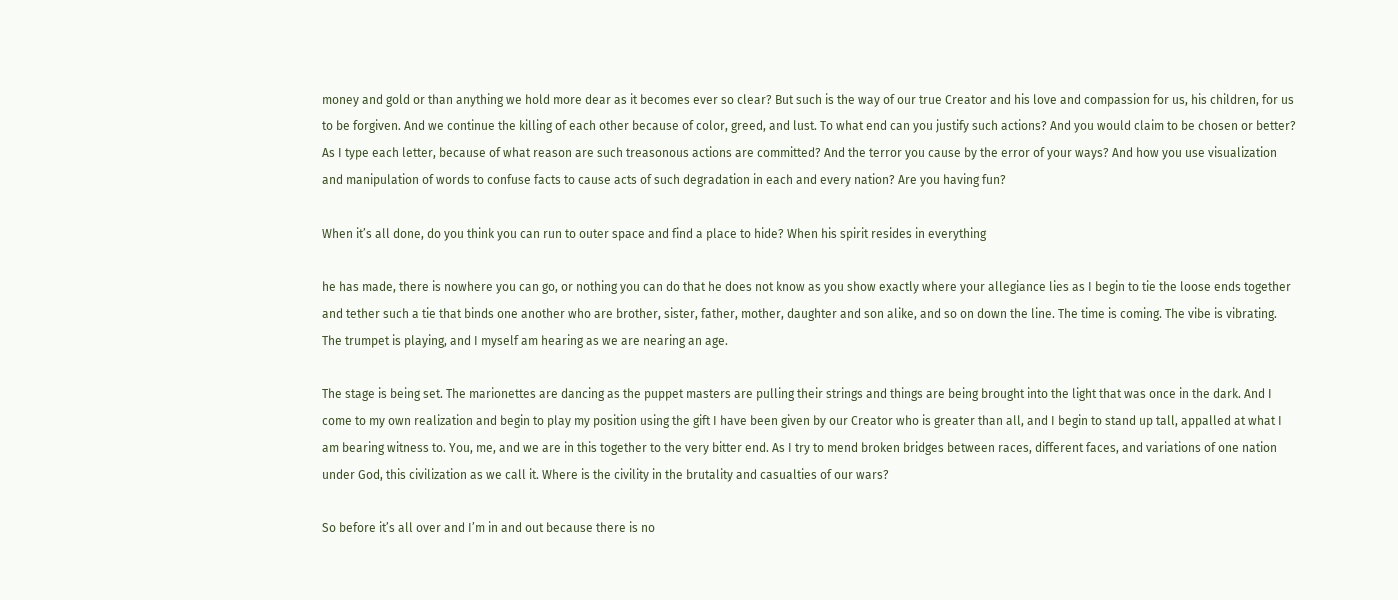money and gold or than anything we hold more dear as it becomes ever so clear? But such is the way of our true Creator and his love and compassion for us, his children, for us to be forgiven. And we continue the killing of each other because of color, greed, and lust. To what end can you justify such actions? And you would claim to be chosen or better? As I type each letter, because of what reason are such treasonous actions are committed? And the terror you cause by the error of your ways? And how you use visualization and manipulation of words to confuse facts to cause acts of such degradation in each and every nation? Are you having fun?

When it’s all done, do you think you can run to outer space and find a place to hide? When his spirit resides in everything

he has made, there is nowhere you can go, or nothing you can do that he does not know as you show exactly where your allegiance lies as I begin to tie the loose ends together and tether such a tie that binds one another who are brother, sister, father, mother, daughter and son alike, and so on down the line. The time is coming. The vibe is vibrating. The trumpet is playing, and I myself am hearing as we are nearing an age.

The stage is being set. The marionettes are dancing as the puppet masters are pulling their strings and things are being brought into the light that was once in the dark. And I come to my own realization and begin to play my position using the gift I have been given by our Creator who is greater than all, and I begin to stand up tall, appalled at what I am bearing witness to. You, me, and we are in this together to the very bitter end. As I try to mend broken bridges between races, different faces, and variations of one nation under God, this civilization as we call it. Where is the civility in the brutality and casualties of our wars?

So before it’s all over and I’m in and out because there is no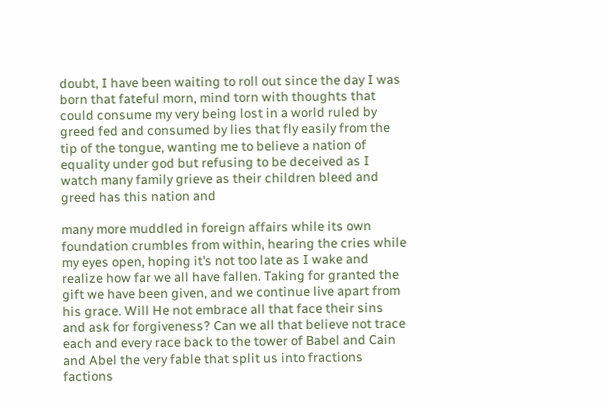doubt, I have been waiting to roll out since the day I was born that fateful morn, mind torn with thoughts that could consume my very being lost in a world ruled by greed fed and consumed by lies that fly easily from the tip of the tongue, wanting me to believe a nation of equality under god but refusing to be deceived as I watch many family grieve as their children bleed and greed has this nation and

many more muddled in foreign affairs while its own foundation crumbles from within, hearing the cries while my eyes open, hoping it’s not too late as I wake and realize how far we all have fallen. Taking for granted the gift we have been given, and we continue live apart from his grace. Will He not embrace all that face their sins and ask for forgiveness? Can we all that believe not trace each and every race back to the tower of Babel and Cain and Abel the very fable that split us into fractions factions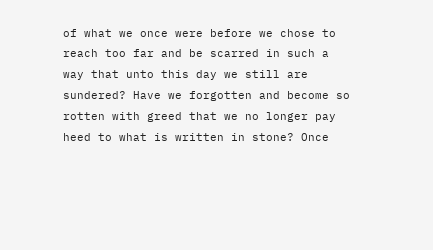of what we once were before we chose to reach too far and be scarred in such a way that unto this day we still are sundered? Have we forgotten and become so rotten with greed that we no longer pay heed to what is written in stone? Once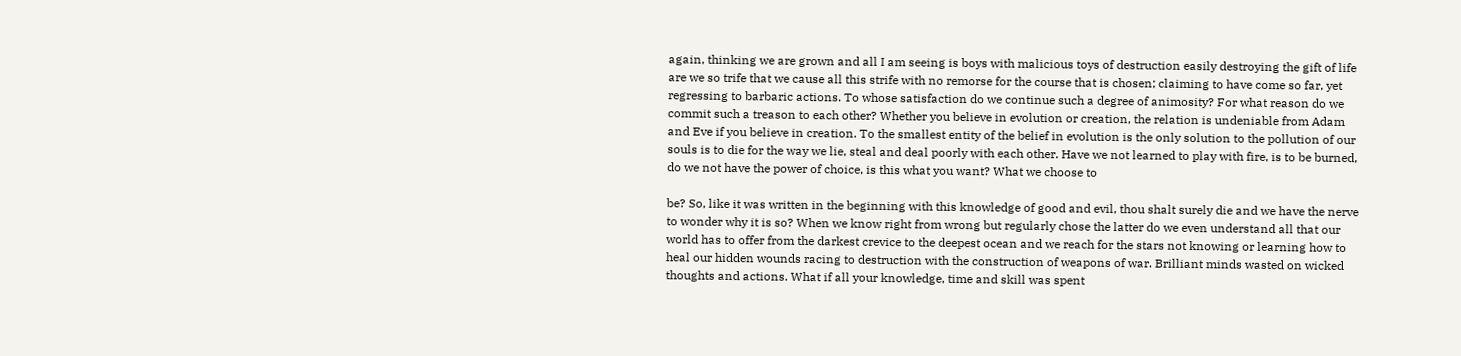again, thinking we are grown and all I am seeing is boys with malicious toys of destruction easily destroying the gift of life are we so trife that we cause all this strife with no remorse for the course that is chosen; claiming to have come so far, yet regressing to barbaric actions. To whose satisfaction do we continue such a degree of animosity? For what reason do we commit such a treason to each other? Whether you believe in evolution or creation, the relation is undeniable from Adam and Eve if you believe in creation. To the smallest entity of the belief in evolution is the only solution to the pollution of our souls is to die for the way we lie, steal and deal poorly with each other. Have we not learned to play with fire, is to be burned, do we not have the power of choice, is this what you want? What we choose to

be? So, like it was written in the beginning with this knowledge of good and evil, thou shalt surely die and we have the nerve to wonder why it is so? When we know right from wrong but regularly chose the latter do we even understand all that our world has to offer from the darkest crevice to the deepest ocean and we reach for the stars not knowing or learning how to heal our hidden wounds racing to destruction with the construction of weapons of war. Brilliant minds wasted on wicked thoughts and actions. What if all your knowledge, time and skill was spent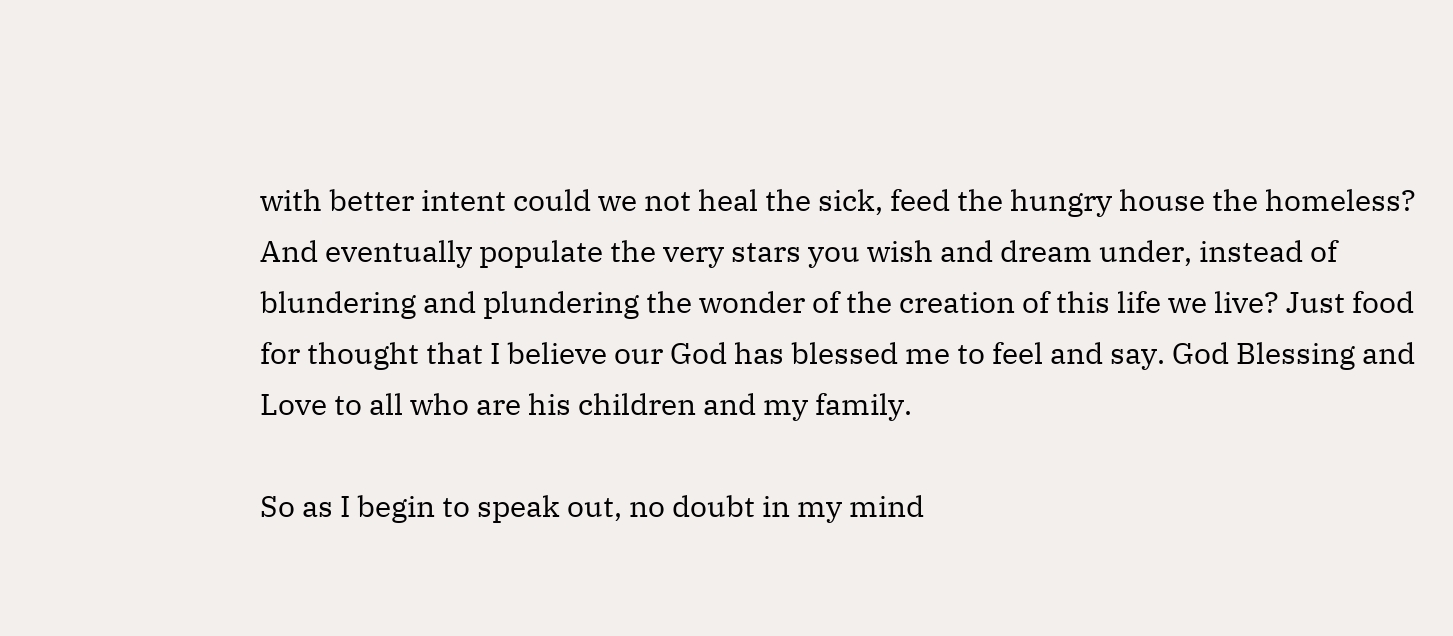with better intent could we not heal the sick, feed the hungry house the homeless? And eventually populate the very stars you wish and dream under, instead of blundering and plundering the wonder of the creation of this life we live? Just food for thought that I believe our God has blessed me to feel and say. God Blessing and Love to all who are his children and my family.

So as I begin to speak out, no doubt in my mind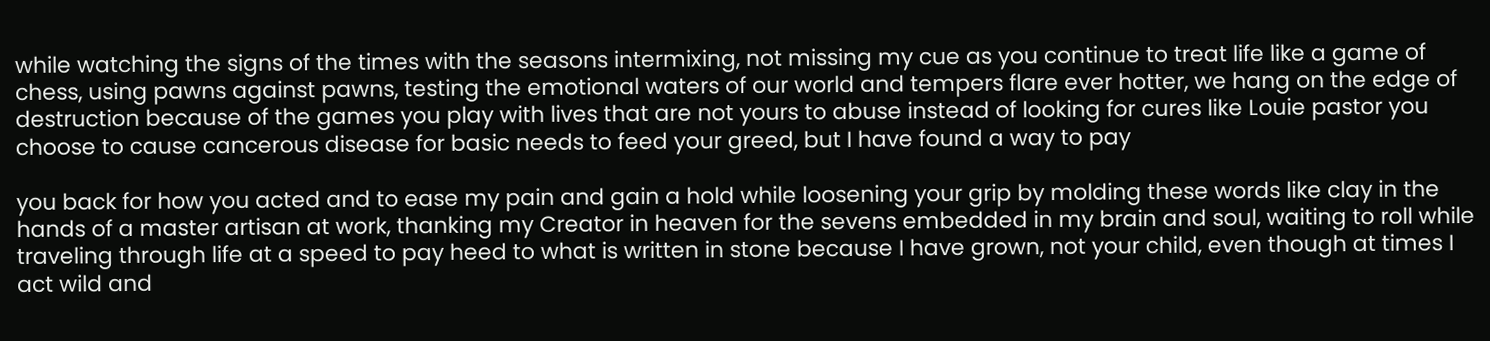while watching the signs of the times with the seasons intermixing, not missing my cue as you continue to treat life like a game of chess, using pawns against pawns, testing the emotional waters of our world and tempers flare ever hotter, we hang on the edge of destruction because of the games you play with lives that are not yours to abuse instead of looking for cures like Louie pastor you choose to cause cancerous disease for basic needs to feed your greed, but I have found a way to pay

you back for how you acted and to ease my pain and gain a hold while loosening your grip by molding these words like clay in the hands of a master artisan at work, thanking my Creator in heaven for the sevens embedded in my brain and soul, waiting to roll while traveling through life at a speed to pay heed to what is written in stone because I have grown, not your child, even though at times I act wild and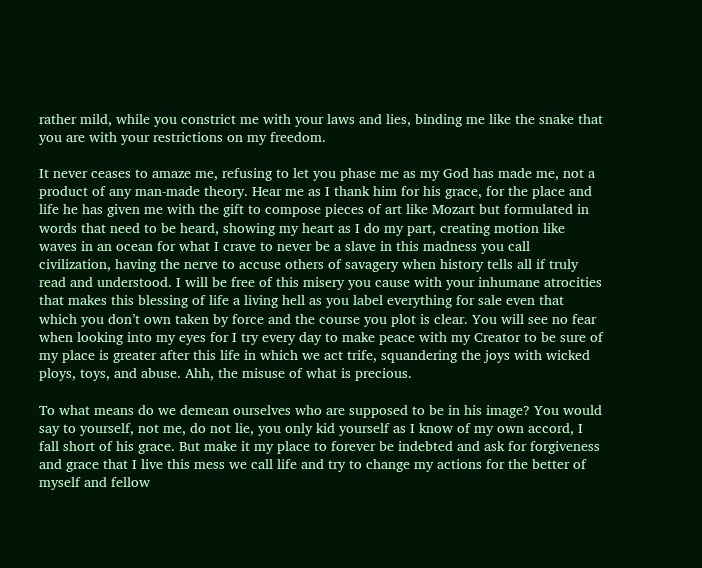rather mild, while you constrict me with your laws and lies, binding me like the snake that you are with your restrictions on my freedom.

It never ceases to amaze me, refusing to let you phase me as my God has made me, not a product of any man-made theory. Hear me as I thank him for his grace, for the place and life he has given me with the gift to compose pieces of art like Mozart but formulated in words that need to be heard, showing my heart as I do my part, creating motion like waves in an ocean for what I crave to never be a slave in this madness you call civilization, having the nerve to accuse others of savagery when history tells all if truly read and understood. I will be free of this misery you cause with your inhumane atrocities that makes this blessing of life a living hell as you label everything for sale even that which you don’t own taken by force and the course you plot is clear. You will see no fear when looking into my eyes for I try every day to make peace with my Creator to be sure of my place is greater after this life in which we act trife, squandering the joys with wicked ploys, toys, and abuse. Ahh, the misuse of what is precious.

To what means do we demean ourselves who are supposed to be in his image? You would say to yourself, not me, do not lie, you only kid yourself as I know of my own accord, I fall short of his grace. But make it my place to forever be indebted and ask for forgiveness and grace that I live this mess we call life and try to change my actions for the better of myself and fellow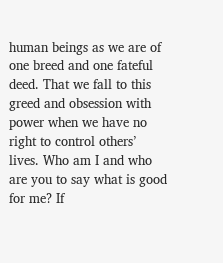human beings as we are of one breed and one fateful deed. That we fall to this greed and obsession with power when we have no right to control others’ lives. Who am I and who are you to say what is good for me? If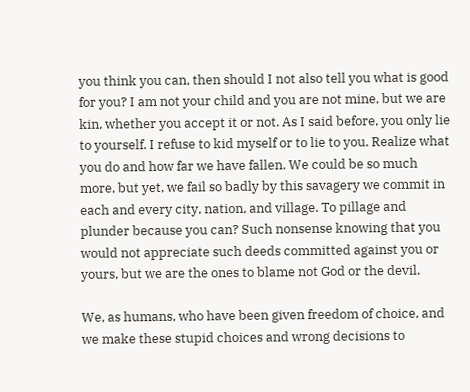you think you can, then should I not also tell you what is good for you? I am not your child and you are not mine, but we are kin, whether you accept it or not. As I said before, you only lie to yourself. I refuse to kid myself or to lie to you. Realize what you do and how far we have fallen. We could be so much more, but yet, we fail so badly by this savagery we commit in each and every city, nation, and village. To pillage and plunder because you can? Such nonsense knowing that you would not appreciate such deeds committed against you or yours, but we are the ones to blame not God or the devil.

We, as humans, who have been given freedom of choice, and we make these stupid choices and wrong decisions to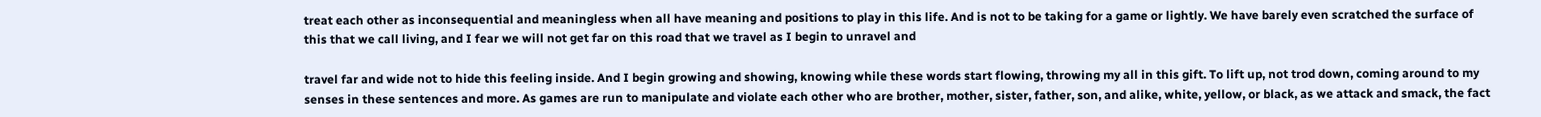treat each other as inconsequential and meaningless when all have meaning and positions to play in this life. And is not to be taking for a game or lightly. We have barely even scratched the surface of this that we call living, and I fear we will not get far on this road that we travel as I begin to unravel and

travel far and wide not to hide this feeling inside. And I begin growing and showing, knowing while these words start flowing, throwing my all in this gift. To lift up, not trod down, coming around to my senses in these sentences and more. As games are run to manipulate and violate each other who are brother, mother, sister, father, son, and alike, white, yellow, or black, as we attack and smack, the fact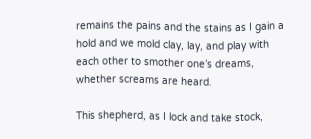remains the pains and the stains as I gain a hold and we mold clay, lay, and play with each other to smother one’s dreams, whether screams are heard.

This shepherd, as I lock and take stock,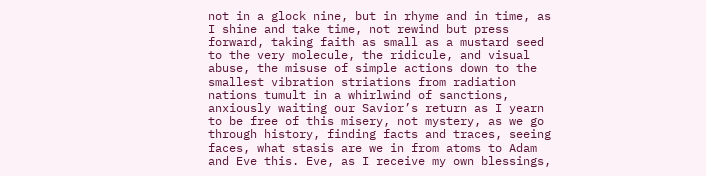not in a glock nine, but in rhyme and in time, as I shine and take time, not rewind but press forward, taking faith as small as a mustard seed to the very molecule, the ridicule, and visual abuse, the misuse of simple actions down to the smallest vibration striations from radiation nations tumult in a whirlwind of sanctions, anxiously waiting our Savior’s return as I yearn to be free of this misery, not mystery, as we go through history, finding facts and traces, seeing faces, what stasis are we in from atoms to Adam and Eve this. Eve, as I receive my own blessings,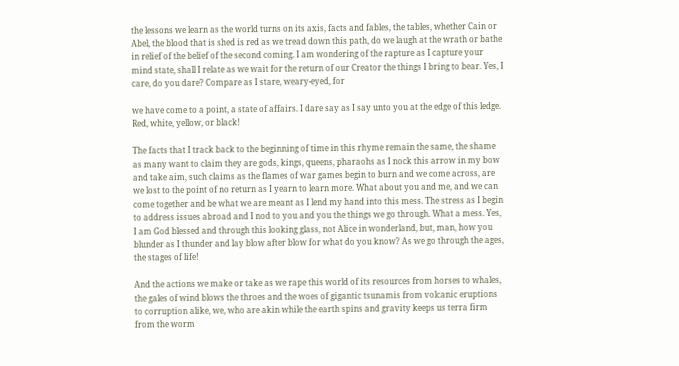the lessons we learn as the world turns on its axis, facts and fables, the tables, whether Cain or Abel, the blood that is shed is red as we tread down this path, do we laugh at the wrath or bathe in relief of the belief of the second coming. I am wondering of the rapture as I capture your mind state, shall I relate as we wait for the return of our Creator the things I bring to bear. Yes, I care, do you dare? Compare as I stare, weary-eyed, for

we have come to a point, a state of affairs. I dare say as I say unto you at the edge of this ledge. Red, white, yellow, or black!

The facts that I track back to the beginning of time in this rhyme remain the same, the shame as many want to claim they are gods, kings, queens, pharaohs as I nock this arrow in my bow and take aim, such claims as the flames of war games begin to burn and we come across, are we lost to the point of no return as I yearn to learn more. What about you and me, and we can come together and be what we are meant as I lend my hand into this mess. The stress as I begin to address issues abroad and I nod to you and you the things we go through. What a mess. Yes, I am God blessed and through this looking glass, not Alice in wonderland, but, man, how you blunder as I thunder and lay blow after blow for what do you know? As we go through the ages, the stages of life!

And the actions we make or take as we rape this world of its resources from horses to whales, the gales of wind blows the throes and the woes of gigantic tsunamis from volcanic eruptions to corruption alike, we, who are akin while the earth spins and gravity keeps us terra firm from the worm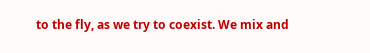to the fly, as we try to coexist. We mix and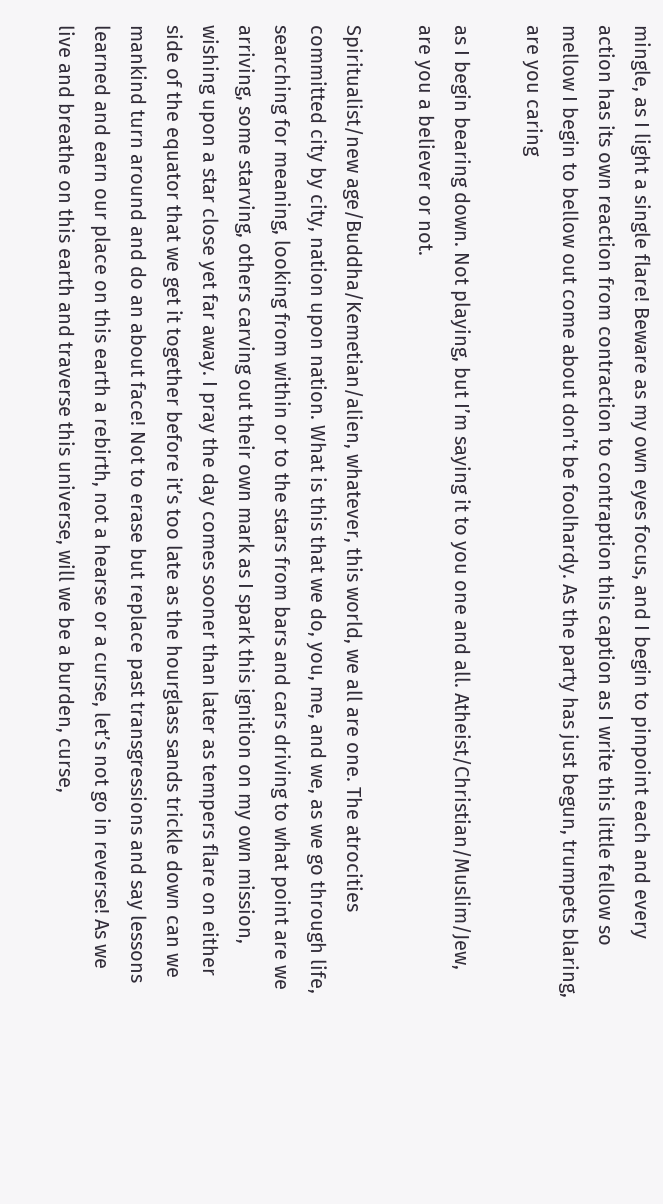mingle, as I light a single flare! Beware as my own eyes focus, and I begin to pinpoint each and every action has its own reaction from contraction to contraption this caption as I write this little fellow so mellow I begin to bellow out come about don’t be foolhardy. As the party has just begun, trumpets blaring, are you caring

as I begin bearing down. Not playing, but I’m saying it to you one and all. Atheist/Christian/Muslim/Jew, are you a believer or not.

Spiritualist/new age/Buddha/Kemetian/alien, whatever, this world, we all are one. The atrocities committed city by city, nation upon nation. What is this that we do, you, me, and we, as we go through life, searching for meaning, looking from within or to the stars from bars and cars driving to what point are we arriving, some starving, others carving out their own mark as I spark this ignition on my own mission, wishing upon a star close yet far away. I pray the day comes sooner than later as tempers flare on either side of the equator that we get it together before it’s too late as the hourglass sands trickle down can we mankind turn around and do an about face! Not to erase but replace past transgressions and say lessons learned and earn our place on this earth a rebirth, not a hearse or a curse, let’s not go in reverse! As we live and breathe on this earth and traverse this universe, will we be a burden, curse,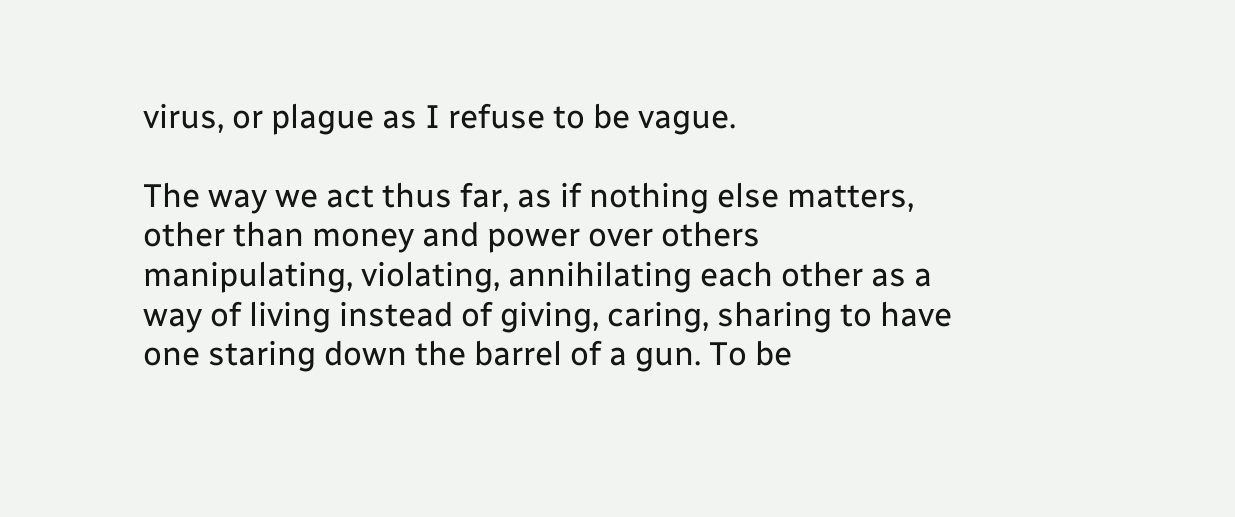virus, or plague as I refuse to be vague.

The way we act thus far, as if nothing else matters, other than money and power over others manipulating, violating, annihilating each other as a way of living instead of giving, caring, sharing to have one staring down the barrel of a gun. To be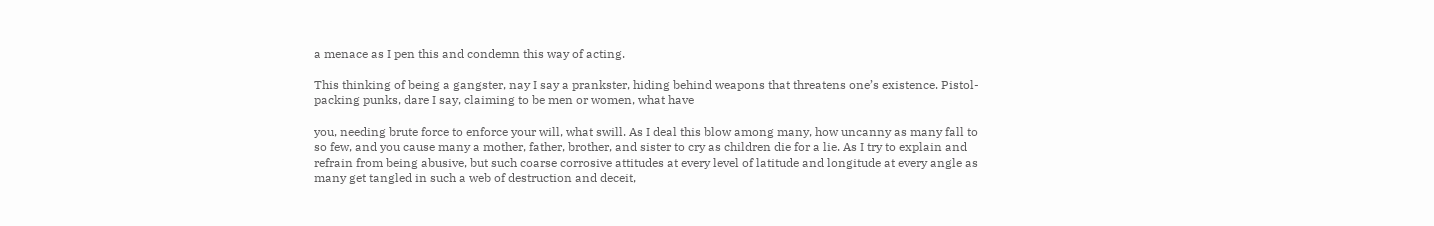a menace as I pen this and condemn this way of acting.

This thinking of being a gangster, nay I say a prankster, hiding behind weapons that threatens one’s existence. Pistol-packing punks, dare I say, claiming to be men or women, what have

you, needing brute force to enforce your will, what swill. As I deal this blow among many, how uncanny as many fall to so few, and you cause many a mother, father, brother, and sister to cry as children die for a lie. As I try to explain and refrain from being abusive, but such coarse corrosive attitudes at every level of latitude and longitude at every angle as many get tangled in such a web of destruction and deceit,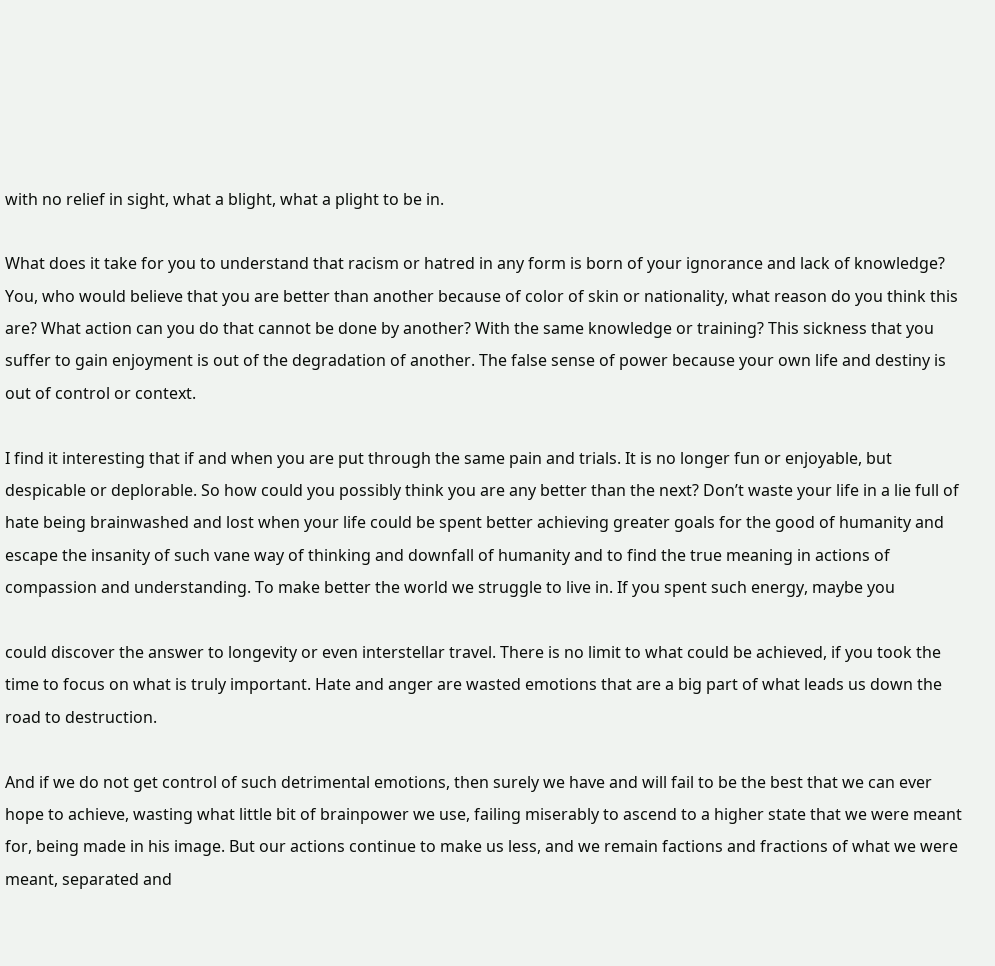with no relief in sight, what a blight, what a plight to be in.

What does it take for you to understand that racism or hatred in any form is born of your ignorance and lack of knowledge? You, who would believe that you are better than another because of color of skin or nationality, what reason do you think this are? What action can you do that cannot be done by another? With the same knowledge or training? This sickness that you suffer to gain enjoyment is out of the degradation of another. The false sense of power because your own life and destiny is out of control or context.

I find it interesting that if and when you are put through the same pain and trials. It is no longer fun or enjoyable, but despicable or deplorable. So how could you possibly think you are any better than the next? Don’t waste your life in a lie full of hate being brainwashed and lost when your life could be spent better achieving greater goals for the good of humanity and escape the insanity of such vane way of thinking and downfall of humanity and to find the true meaning in actions of compassion and understanding. To make better the world we struggle to live in. If you spent such energy, maybe you

could discover the answer to longevity or even interstellar travel. There is no limit to what could be achieved, if you took the time to focus on what is truly important. Hate and anger are wasted emotions that are a big part of what leads us down the road to destruction.

And if we do not get control of such detrimental emotions, then surely we have and will fail to be the best that we can ever hope to achieve, wasting what little bit of brainpower we use, failing miserably to ascend to a higher state that we were meant for, being made in his image. But our actions continue to make us less, and we remain factions and fractions of what we were meant, separated and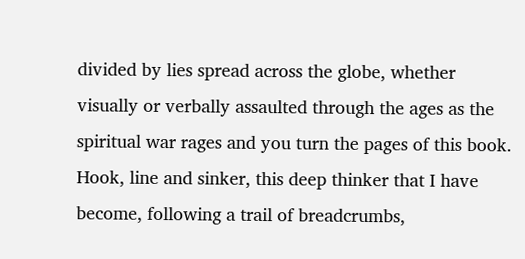divided by lies spread across the globe, whether visually or verbally assaulted through the ages as the spiritual war rages and you turn the pages of this book. Hook, line and sinker, this deep thinker that I have become, following a trail of breadcrumbs,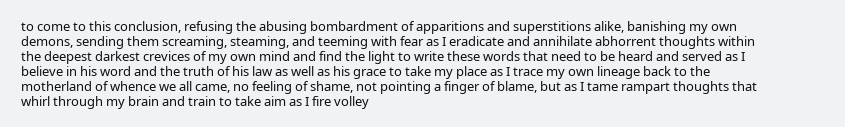to come to this conclusion, refusing the abusing bombardment of apparitions and superstitions alike, banishing my own demons, sending them screaming, steaming, and teeming with fear as I eradicate and annihilate abhorrent thoughts within the deepest darkest crevices of my own mind and find the light to write these words that need to be heard and served as I believe in his word and the truth of his law as well as his grace to take my place as I trace my own lineage back to the motherland of whence we all came, no feeling of shame, not pointing a finger of blame, but as I tame rampart thoughts that whirl through my brain and train to take aim as I fire volley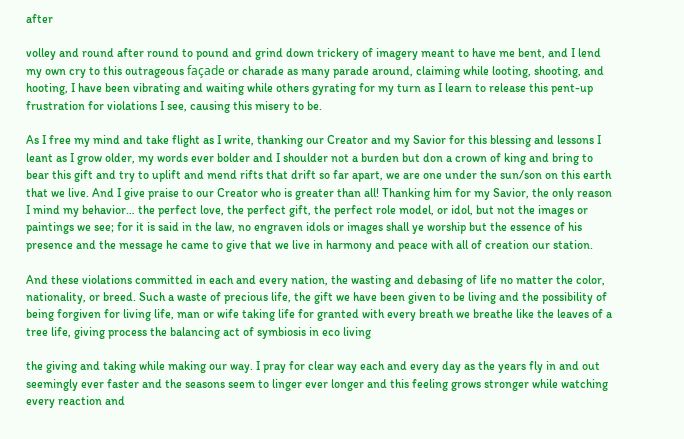after

volley and round after round to pound and grind down trickery of imagery meant to have me bent, and I lend my own cry to this outrageous façade or charade as many parade around, claiming while looting, shooting, and hooting, I have been vibrating and waiting while others gyrating for my turn as I learn to release this pent-up frustration for violations I see, causing this misery to be.

As I free my mind and take flight as I write, thanking our Creator and my Savior for this blessing and lessons I leant as I grow older, my words ever bolder and I shoulder not a burden but don a crown of king and bring to bear this gift and try to uplift and mend rifts that drift so far apart, we are one under the sun/son on this earth that we live. And I give praise to our Creator who is greater than all! Thanking him for my Savior, the only reason I mind my behavior… the perfect love, the perfect gift, the perfect role model, or idol, but not the images or paintings we see; for it is said in the law, no engraven idols or images shall ye worship but the essence of his presence and the message he came to give that we live in harmony and peace with all of creation our station.

And these violations committed in each and every nation, the wasting and debasing of life no matter the color, nationality, or breed. Such a waste of precious life, the gift we have been given to be living and the possibility of being forgiven for living life, man or wife taking life for granted with every breath we breathe like the leaves of a tree life, giving process the balancing act of symbiosis in eco living

the giving and taking while making our way. I pray for clear way each and every day as the years fly in and out seemingly ever faster and the seasons seem to linger ever longer and this feeling grows stronger while watching every reaction and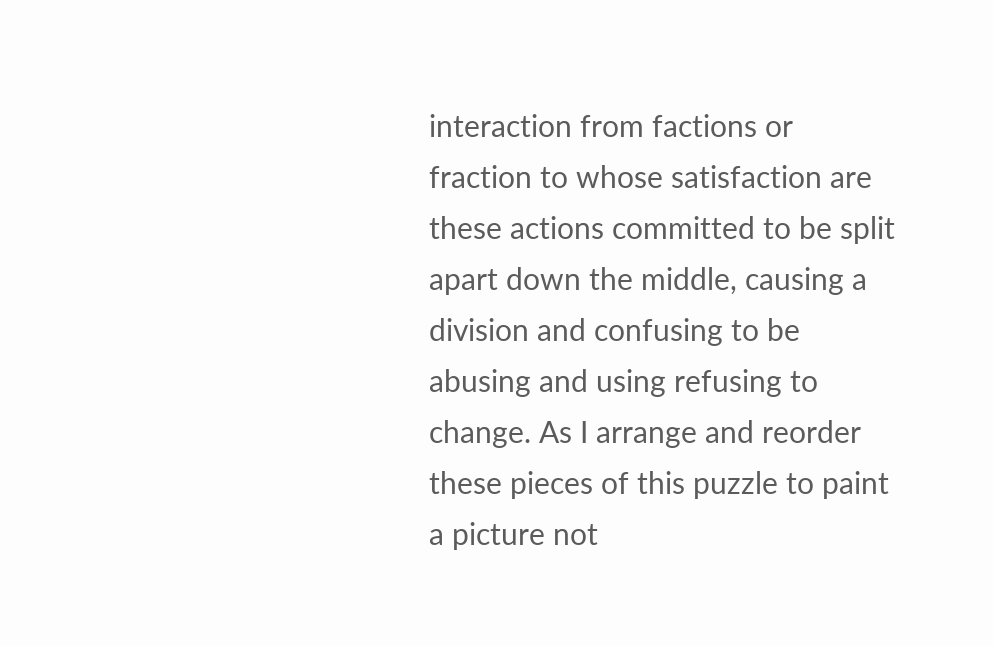interaction from factions or fraction to whose satisfaction are these actions committed to be split apart down the middle, causing a division and confusing to be abusing and using refusing to change. As I arrange and reorder these pieces of this puzzle to paint a picture not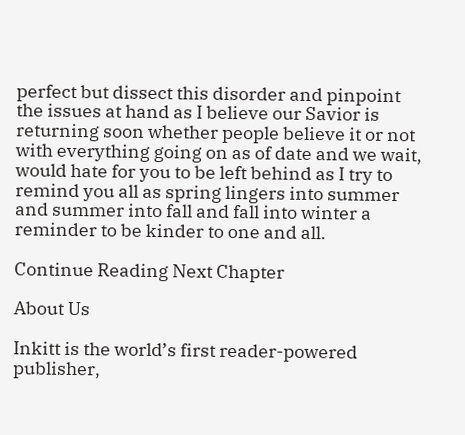perfect but dissect this disorder and pinpoint the issues at hand as I believe our Savior is returning soon whether people believe it or not with everything going on as of date and we wait, would hate for you to be left behind as I try to remind you all as spring lingers into summer and summer into fall and fall into winter a reminder to be kinder to one and all.

Continue Reading Next Chapter

About Us

Inkitt is the world’s first reader-powered publisher,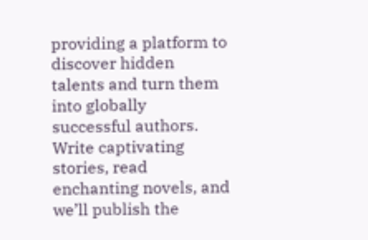providing a platform to discover hidden talents and turn them into globally successful authors. Write captivating stories, read enchanting novels, and we’ll publish the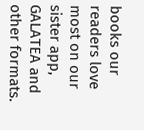books our readers love most on our sister app, GALATEA and other formats.